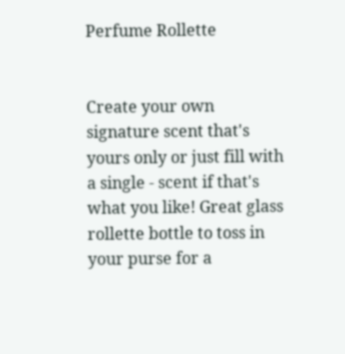Perfume Rollette


Create your own signature scent that's yours only or just fill with a single - scent if that's what you like! Great glass rollette bottle to toss in your purse for a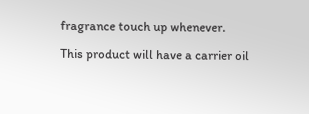fragrance touch up whenever.

This product will have a carrier oil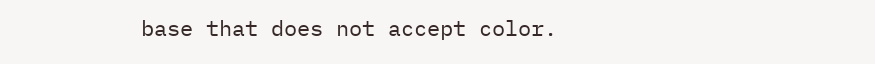base that does not accept color.